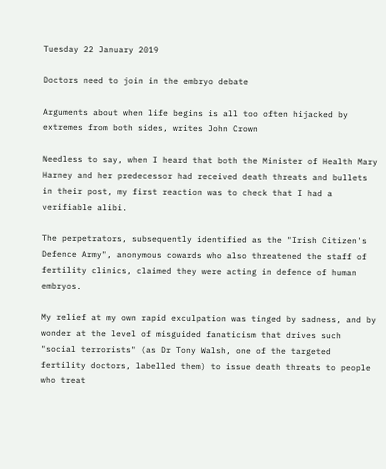Tuesday 22 January 2019

Doctors need to join in the embryo debate

Arguments about when life begins is all too often hijacked by extremes from both sides, writes John Crown

Needless to say, when I heard that both the Minister of Health Mary Harney and her predecessor had received death threats and bullets in their post, my first reaction was to check that I had a verifiable alibi.

The perpetrators, subsequently identified as the "Irish Citizen's Defence Army", anonymous cowards who also threatened the staff of fertility clinics, claimed they were acting in defence of human embryos.

My relief at my own rapid exculpation was tinged by sadness, and by wonder at the level of misguided fanaticism that drives such "social terrorists" (as Dr Tony Walsh, one of the targeted fertility doctors, labelled them) to issue death threats to people who treat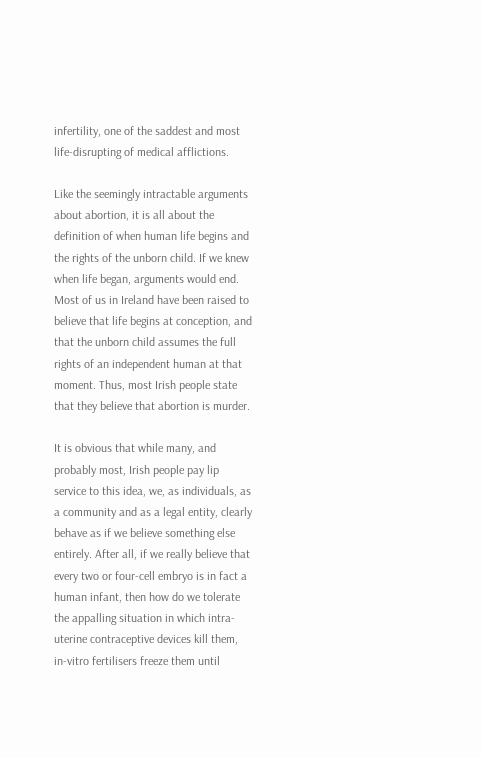infertility, one of the saddest and most life-disrupting of medical afflictions.

Like the seemingly intractable arguments about abortion, it is all about the definition of when human life begins and the rights of the unborn child. If we knew when life began, arguments would end. Most of us in Ireland have been raised to believe that life begins at conception, and that the unborn child assumes the full rights of an independent human at that moment. Thus, most Irish people state that they believe that abortion is murder.

It is obvious that while many, and probably most, Irish people pay lip service to this idea, we, as individuals, as a community and as a legal entity, clearly behave as if we believe something else entirely. After all, if we really believe that every two or four-cell embryo is in fact a human infant, then how do we tolerate the appalling situation in which intra-uterine contraceptive devices kill them, in-vitro fertilisers freeze them until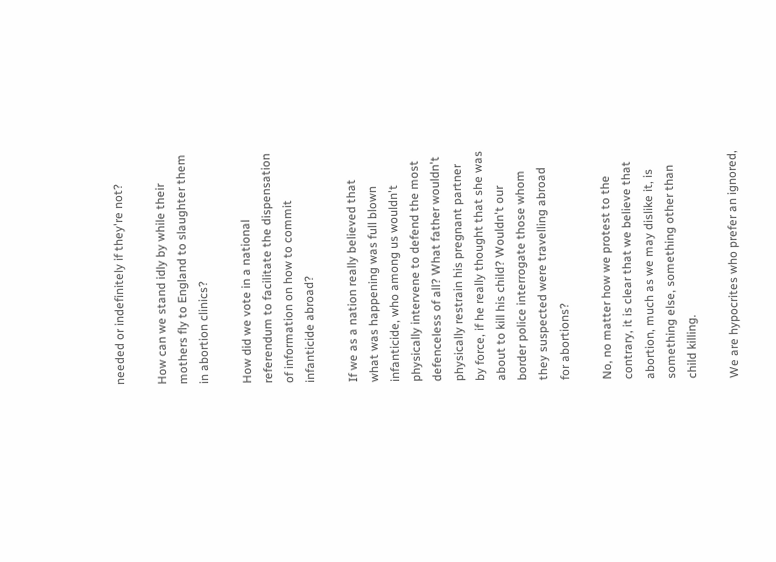needed or indefinitely if they're not?

How can we stand idly by while their mothers fly to England to slaughter them in abortion clinics?

How did we vote in a national referendum to facilitate the dispensation of information on how to commit infanticide abroad?

If we as a nation really believed that what was happening was full blown infanticide, who among us wouldn't physically intervene to defend the most defenceless of all? What father wouldn't physically restrain his pregnant partner by force, if he really thought that she was about to kill his child? Wouldn't our border police interrogate those whom they suspected were travelling abroad for abortions?

No, no matter how we protest to the contrary, it is clear that we believe that abortion, much as we may dislike it, is something else, something other than child killing.

We are hypocrites who prefer an ignored,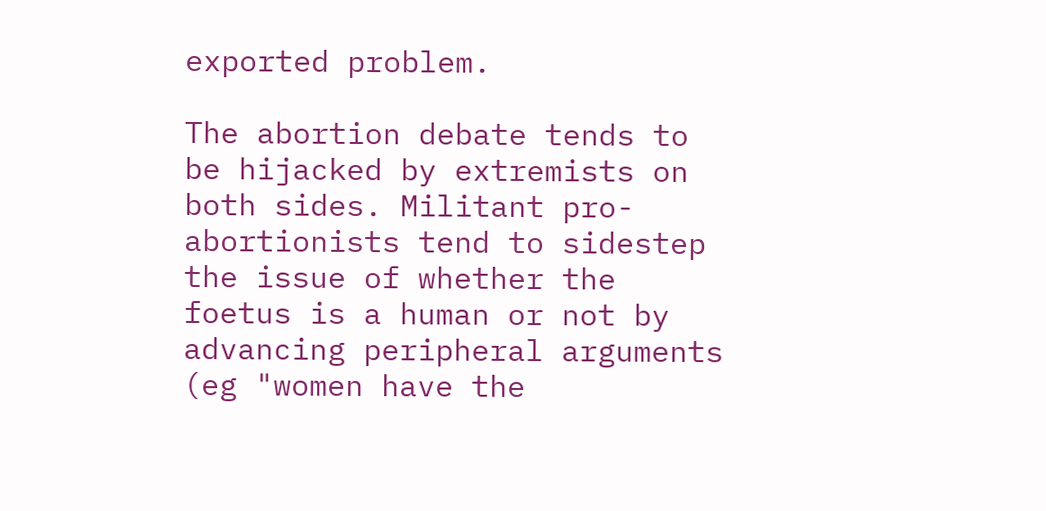exported problem.

The abortion debate tends to be hijacked by extremists on both sides. Militant pro-abortionists tend to sidestep the issue of whether the foetus is a human or not by advancing peripheral arguments (eg "women have the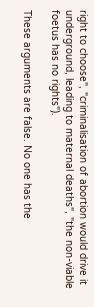right to choose", "criminalisation of abortion would drive it underground, leading to maternal deaths", "the non-viable foetus has no rights").

These arguments are false. No one has the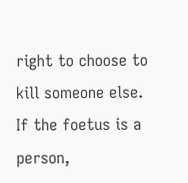right to choose to kill someone else. If the foetus is a person,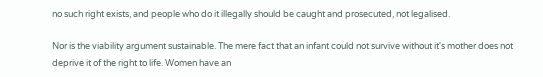no such right exists, and people who do it illegally should be caught and prosecuted, not legalised.

Nor is the viability argument sustainable. The mere fact that an infant could not survive without it's mother does not deprive it of the right to life. Women have an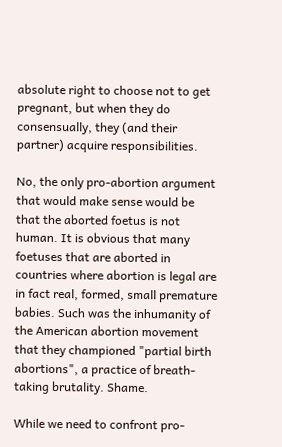absolute right to choose not to get pregnant, but when they do consensually, they (and their partner) acquire responsibilities.

No, the only pro-abortion argument that would make sense would be that the aborted foetus is not human. It is obvious that many foetuses that are aborted in countries where abortion is legal are in fact real, formed, small premature babies. Such was the inhumanity of the American abortion movement that they championed "partial birth abortions", a practice of breath-taking brutality. Shame.

While we need to confront pro-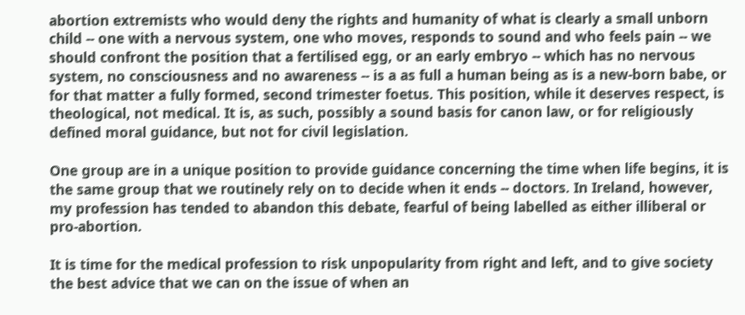abortion extremists who would deny the rights and humanity of what is clearly a small unborn child -- one with a nervous system, one who moves, responds to sound and who feels pain -- we should confront the position that a fertilised egg, or an early embryo -- which has no nervous system, no consciousness and no awareness -- is a as full a human being as is a new-born babe, or for that matter a fully formed, second trimester foetus. This position, while it deserves respect, is theological, not medical. It is, as such, possibly a sound basis for canon law, or for religiously defined moral guidance, but not for civil legislation.

One group are in a unique position to provide guidance concerning the time when life begins, it is the same group that we routinely rely on to decide when it ends -- doctors. In Ireland, however, my profession has tended to abandon this debate, fearful of being labelled as either illiberal or pro-abortion.

It is time for the medical profession to risk unpopularity from right and left, and to give society the best advice that we can on the issue of when an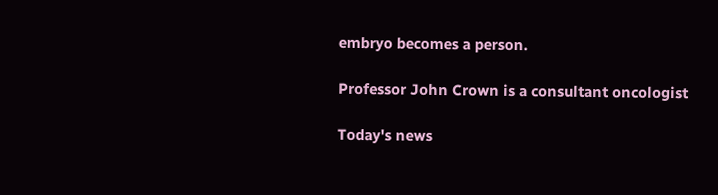embryo becomes a person.

Professor John Crown is a consultant oncologist

Today's news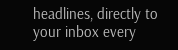headlines, directly to your inbox every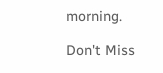morning.

Don't Miss